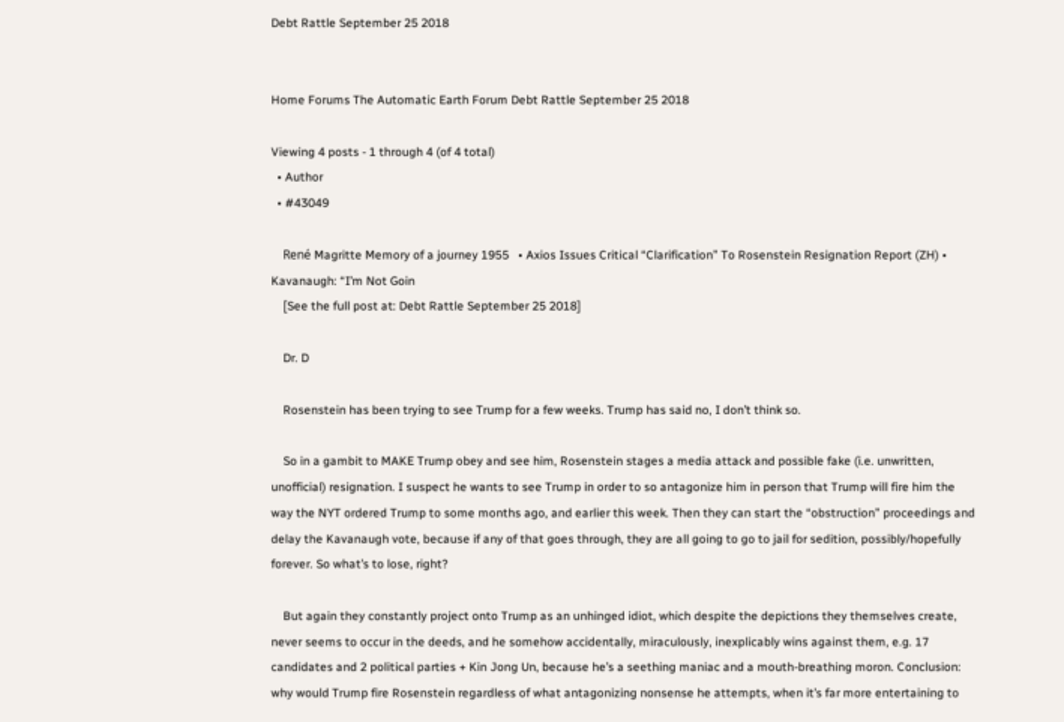Debt Rattle September 25 2018


Home Forums The Automatic Earth Forum Debt Rattle September 25 2018

Viewing 4 posts - 1 through 4 (of 4 total)
  • Author
  • #43049

    René Magritte Memory of a journey 1955   • Axios Issues Critical “Clarification” To Rosenstein Resignation Report (ZH) • Kavanaugh: “I’m Not Goin
    [See the full post at: Debt Rattle September 25 2018]

    Dr. D

    Rosenstein has been trying to see Trump for a few weeks. Trump has said no, I don’t think so.

    So in a gambit to MAKE Trump obey and see him, Rosenstein stages a media attack and possible fake (i.e. unwritten, unofficial) resignation. I suspect he wants to see Trump in order to so antagonize him in person that Trump will fire him the way the NYT ordered Trump to some months ago, and earlier this week. Then they can start the “obstruction” proceedings and delay the Kavanaugh vote, because if any of that goes through, they are all going to go to jail for sedition, possibly/hopefully forever. So what’s to lose, right?

    But again they constantly project onto Trump as an unhinged idiot, which despite the depictions they themselves create, never seems to occur in the deeds, and he somehow accidentally, miraculously, inexplicably wins against them, e.g. 17 candidates and 2 political parties + Kin Jong Un, because he’s a seething maniac and a mouth-breathing moron. Conclusion: why would Trump fire Rosenstein regardless of what antagonizing nonsense he attempts, when it’s far more entertaining to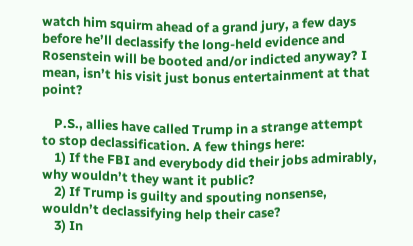watch him squirm ahead of a grand jury, a few days before he’ll declassify the long-held evidence and Rosenstein will be booted and/or indicted anyway? I mean, isn’t his visit just bonus entertainment at that point?

    P.S., allies have called Trump in a strange attempt to stop declassification. A few things here:
    1) If the FBI and everybody did their jobs admirably, why wouldn’t they want it public?
    2) If Trump is guilty and spouting nonsense, wouldn’t declassifying help their case?
    3) In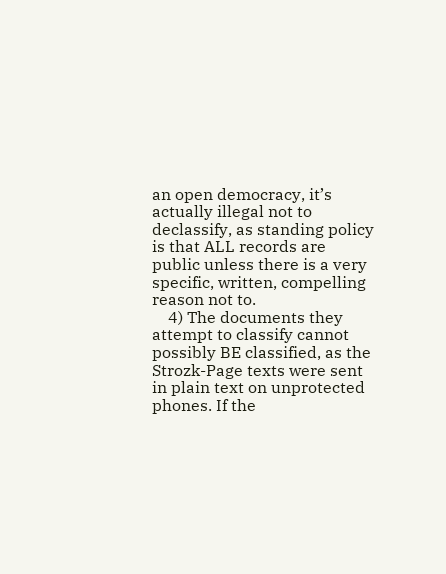an open democracy, it’s actually illegal not to declassify, as standing policy is that ALL records are public unless there is a very specific, written, compelling reason not to.
    4) The documents they attempt to classify cannot possibly BE classified, as the Strozk-Page texts were sent in plain text on unprotected phones. If the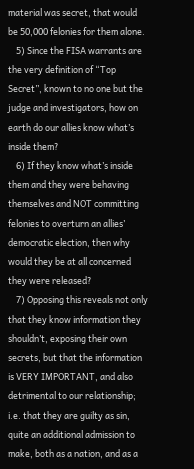material was secret, that would be 50,000 felonies for them alone.
    5) Since the FISA warrants are the very definition of “Top Secret”, known to no one but the judge and investigators, how on earth do our allies know what’s inside them?
    6) If they know what’s inside them and they were behaving themselves and NOT committing felonies to overturn an allies’ democratic election, then why would they be at all concerned they were released?
    7) Opposing this reveals not only that they know information they shouldn’t, exposing their own secrets, but that the information is VERY IMPORTANT, and also detrimental to our relationship; i.e. that they are guilty as sin, quite an additional admission to make, both as a nation, and as a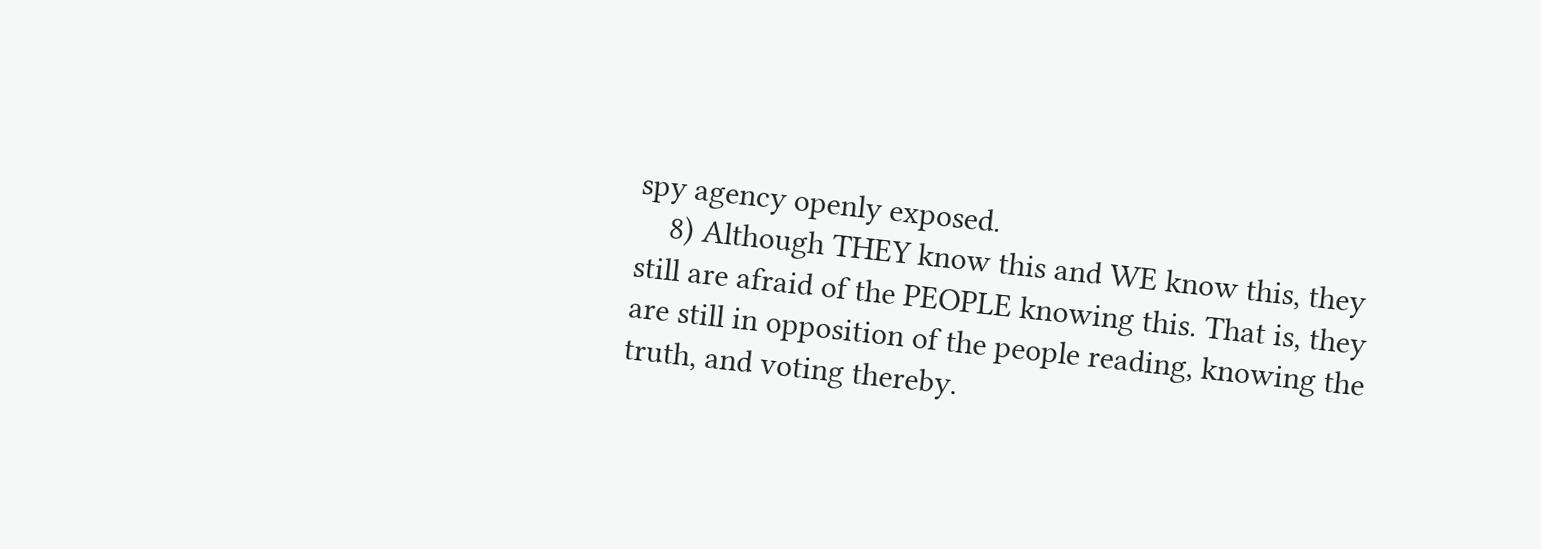spy agency openly exposed.
    8) Although THEY know this and WE know this, they still are afraid of the PEOPLE knowing this. That is, they are still in opposition of the people reading, knowing the truth, and voting thereby.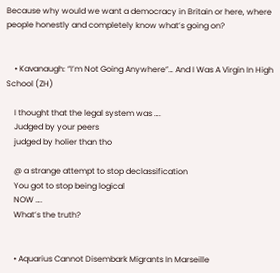Because why would we want a democracy in Britain or here, where people honestly and completely know what’s going on?


    • Kavanaugh: “I’m Not Going Anywhere”… And I Was A Virgin In High School (ZH)

    I thought that the legal system was ….
    Judged by your peers
    judged by holier than tho

    @ a strange attempt to stop declassification
    You got to stop being logical
    NOW ….
    What’s the truth?


    • Aquarius Cannot Disembark Migrants In Marseille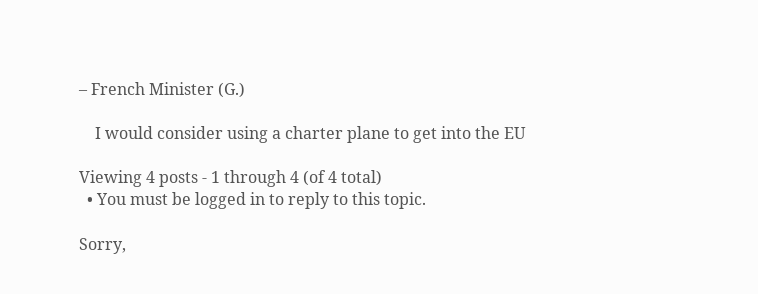– French Minister (G.)

    I would consider using a charter plane to get into the EU

Viewing 4 posts - 1 through 4 (of 4 total)
  • You must be logged in to reply to this topic.

Sorry,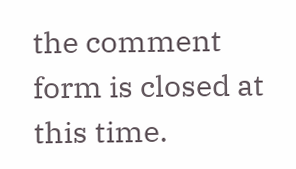the comment form is closed at this time.